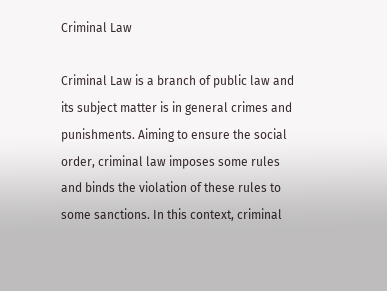Criminal Law

Criminal Law is a branch of public law and its subject matter is in general crimes and punishments. Aiming to ensure the social order, criminal law imposes some rules and binds the violation of these rules to some sanctions. In this context, criminal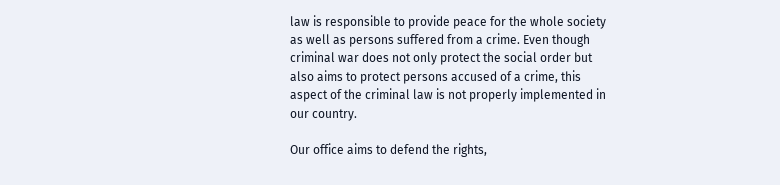law is responsible to provide peace for the whole society as well as persons suffered from a crime. Even though criminal war does not only protect the social order but also aims to protect persons accused of a crime, this aspect of the criminal law is not properly implemented in our country.

Our office aims to defend the rights,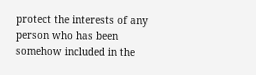protect the interests of any person who has been somehow included in the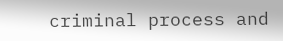criminal process and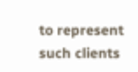to represent such clients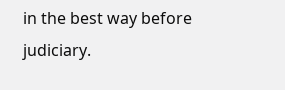in the best way before judiciary.